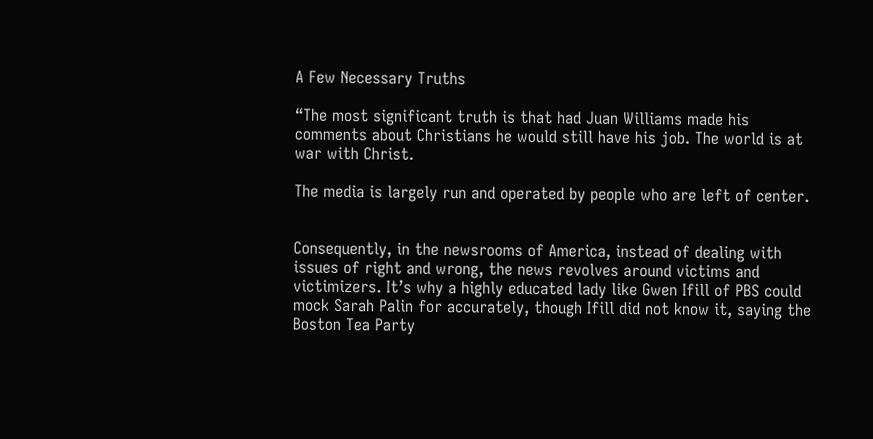A Few Necessary Truths

“The most significant truth is that had Juan Williams made his comments about Christians he would still have his job. The world is at war with Christ.

The media is largely run and operated by people who are left of center.


Consequently, in the newsrooms of America, instead of dealing with issues of right and wrong, the news revolves around victims and victimizers. It’s why a highly educated lady like Gwen Ifill of PBS could mock Sarah Palin for accurately, though Ifill did not know it, saying the Boston Tea Party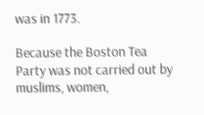was in 1773.

Because the Boston Tea Party was not carried out by muslims, women,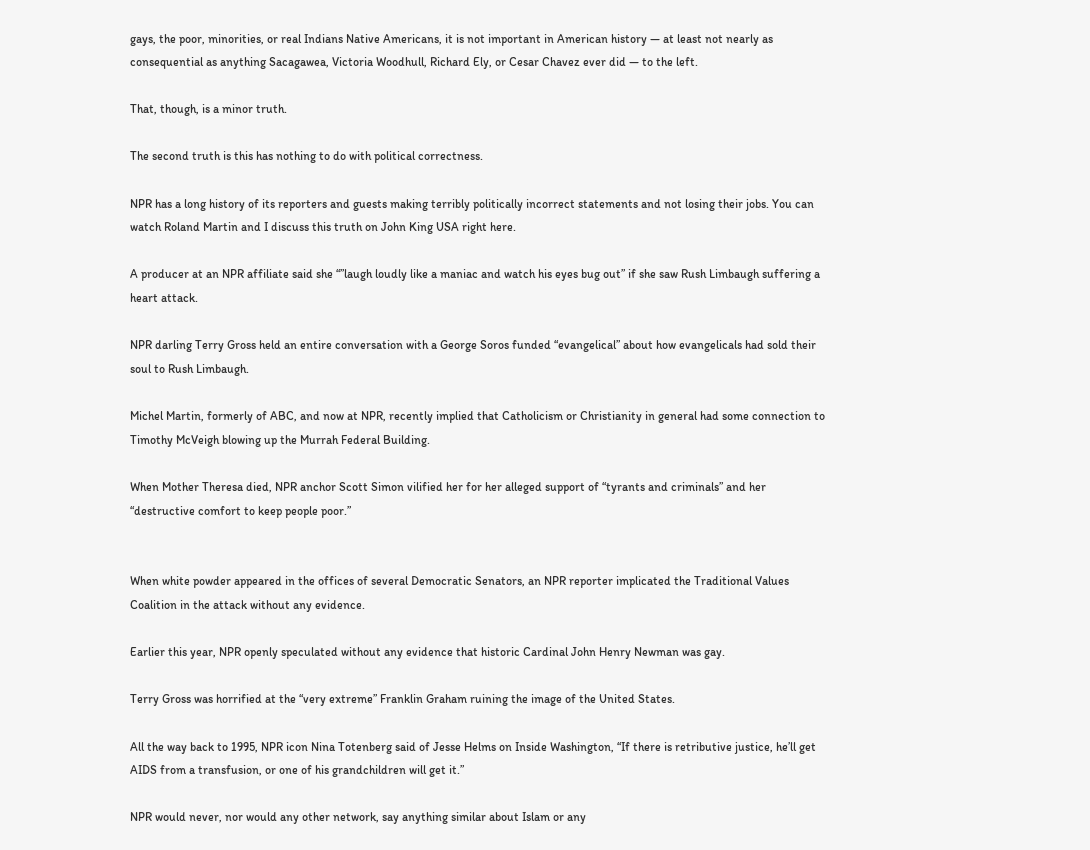gays, the poor, minorities, or real Indians Native Americans, it is not important in American history — at least not nearly as consequential as anything Sacagawea, Victoria Woodhull, Richard Ely, or Cesar Chavez ever did — to the left.

That, though, is a minor truth.

The second truth is this has nothing to do with political correctness.

NPR has a long history of its reporters and guests making terribly politically incorrect statements and not losing their jobs. You can watch Roland Martin and I discuss this truth on John King USA right here.

A producer at an NPR affiliate said she “”laugh loudly like a maniac and watch his eyes bug out” if she saw Rush Limbaugh suffering a heart attack.

NPR darling Terry Gross held an entire conversation with a George Soros funded “evangelical” about how evangelicals had sold their soul to Rush Limbaugh.

Michel Martin, formerly of ABC, and now at NPR, recently implied that Catholicism or Christianity in general had some connection to Timothy McVeigh blowing up the Murrah Federal Building.

When Mother Theresa died, NPR anchor Scott Simon vilified her for her alleged support of “tyrants and criminals” and her “destructive comfort to keep people poor.”


When white powder appeared in the offices of several Democratic Senators, an NPR reporter implicated the Traditional Values Coalition in the attack without any evidence.

Earlier this year, NPR openly speculated without any evidence that historic Cardinal John Henry Newman was gay.

Terry Gross was horrified at the “very extreme” Franklin Graham ruining the image of the United States.

All the way back to 1995, NPR icon Nina Totenberg said of Jesse Helms on Inside Washington, “If there is retributive justice, he’ll get AIDS from a transfusion, or one of his grandchildren will get it.”

NPR would never, nor would any other network, say anything similar about Islam or any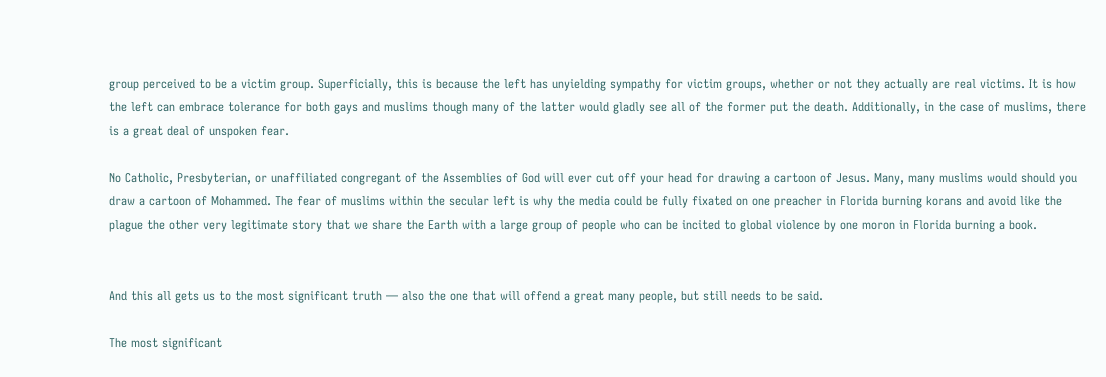group perceived to be a victim group. Superficially, this is because the left has unyielding sympathy for victim groups, whether or not they actually are real victims. It is how the left can embrace tolerance for both gays and muslims though many of the latter would gladly see all of the former put the death. Additionally, in the case of muslims, there is a great deal of unspoken fear.

No Catholic, Presbyterian, or unaffiliated congregant of the Assemblies of God will ever cut off your head for drawing a cartoon of Jesus. Many, many muslims would should you draw a cartoon of Mohammed. The fear of muslims within the secular left is why the media could be fully fixated on one preacher in Florida burning korans and avoid like the plague the other very legitimate story that we share the Earth with a large group of people who can be incited to global violence by one moron in Florida burning a book.


And this all gets us to the most significant truth — also the one that will offend a great many people, but still needs to be said.

The most significant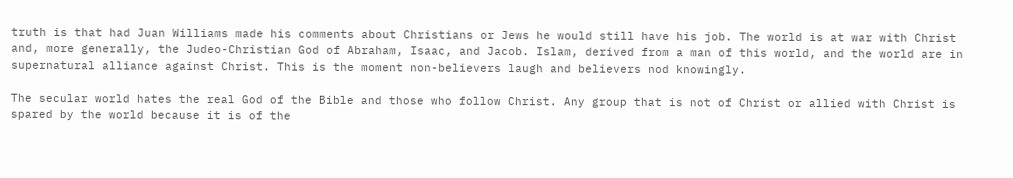truth is that had Juan Williams made his comments about Christians or Jews he would still have his job. The world is at war with Christ and, more generally, the Judeo-Christian God of Abraham, Isaac, and Jacob. Islam, derived from a man of this world, and the world are in supernatural alliance against Christ. This is the moment non-believers laugh and believers nod knowingly.

The secular world hates the real God of the Bible and those who follow Christ. Any group that is not of Christ or allied with Christ is spared by the world because it is of the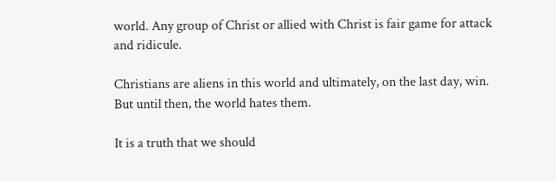world. Any group of Christ or allied with Christ is fair game for attack and ridicule.

Christians are aliens in this world and ultimately, on the last day, win. But until then, the world hates them.

It is a truth that we should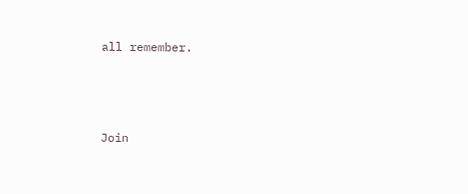all remember.



Join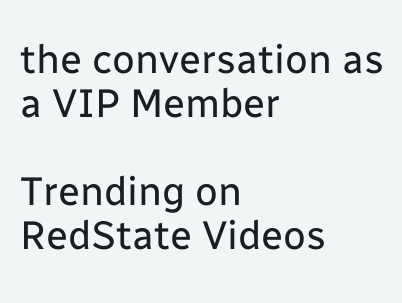the conversation as a VIP Member

Trending on RedState Videos